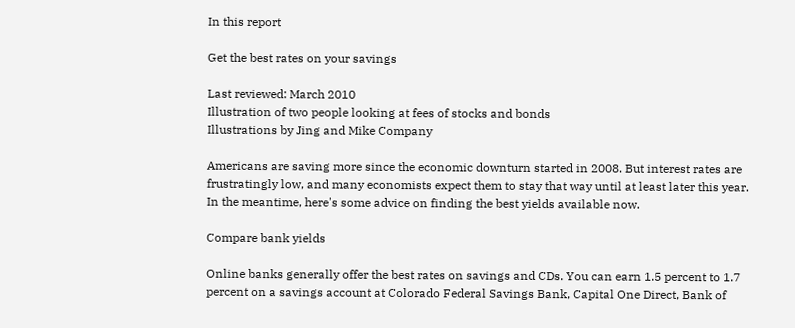In this report

Get the best rates on your savings

Last reviewed: March 2010
Illustration of two people looking at fees of stocks and bonds
Illustrations by Jing and Mike Company

Americans are saving more since the economic downturn started in 2008. But interest rates are frustratingly low, and many economists expect them to stay that way until at least later this year. In the meantime, here's some advice on finding the best yields available now.

Compare bank yields

Online banks generally offer the best rates on savings and CDs. You can earn 1.5 percent to 1.7 percent on a savings account at Colorado Federal Savings Bank, Capital One Direct, Bank of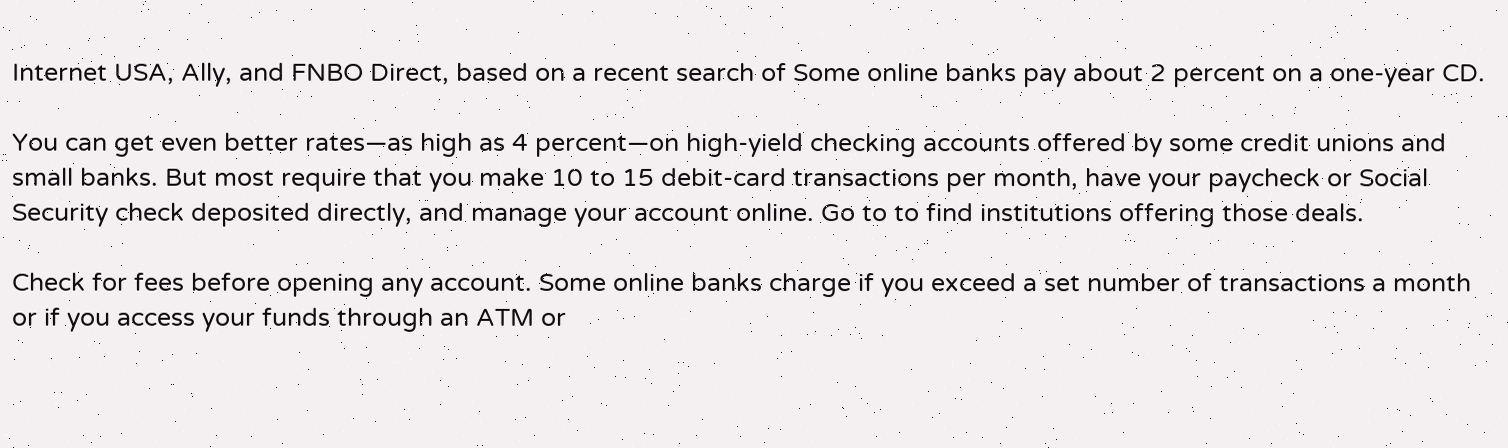Internet USA, Ally, and FNBO Direct, based on a recent search of Some online banks pay about 2 percent on a one-year CD.

You can get even better rates—as high as 4 percent—on high-yield checking accounts offered by some credit unions and small banks. But most require that you make 10 to 15 debit-card transactions per month, have your paycheck or Social Security check deposited directly, and manage your account online. Go to to find institutions offering those deals.

Check for fees before opening any account. Some online banks charge if you exceed a set number of transactions a month or if you access your funds through an ATM or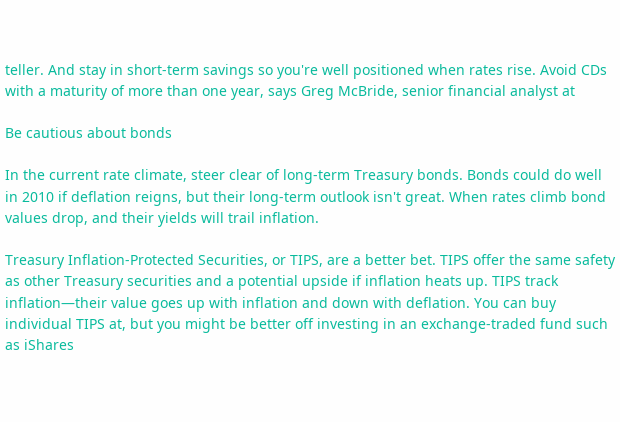teller. And stay in short-term savings so you're well positioned when rates rise. Avoid CDs with a maturity of more than one year, says Greg McBride, senior financial analyst at

Be cautious about bonds

In the current rate climate, steer clear of long-term Treasury bonds. Bonds could do well in 2010 if deflation reigns, but their long-term outlook isn't great. When rates climb bond values drop, and their yields will trail inflation.

Treasury Inflation-Protected Securities, or TIPS, are a better bet. TIPS offer the same safety as other Treasury securities and a potential upside if inflation heats up. TIPS track inflation—their value goes up with inflation and down with deflation. You can buy individual TIPS at, but you might be better off investing in an exchange-traded fund such as iShares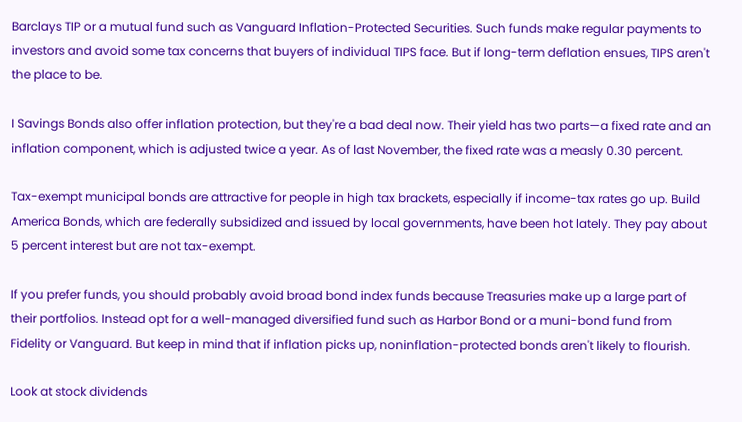Barclays TIP or a mutual fund such as Vanguard Inflation-Protected Securities. Such funds make regular payments to investors and avoid some tax concerns that buyers of individual TIPS face. But if long-term deflation ensues, TIPS aren't the place to be.

I Savings Bonds also offer inflation protection, but they're a bad deal now. Their yield has two parts—a fixed rate and an inflation component, which is adjusted twice a year. As of last November, the fixed rate was a measly 0.30 percent.

Tax-exempt municipal bonds are attractive for people in high tax brackets, especially if income-tax rates go up. Build America Bonds, which are federally subsidized and issued by local governments, have been hot lately. They pay about 5 percent interest but are not tax-exempt.

If you prefer funds, you should probably avoid broad bond index funds because Treasuries make up a large part of their portfolios. Instead opt for a well-managed diversified fund such as Harbor Bond or a muni-bond fund from Fidelity or Vanguard. But keep in mind that if inflation picks up, noninflation-protected bonds aren't likely to flourish.

Look at stock dividends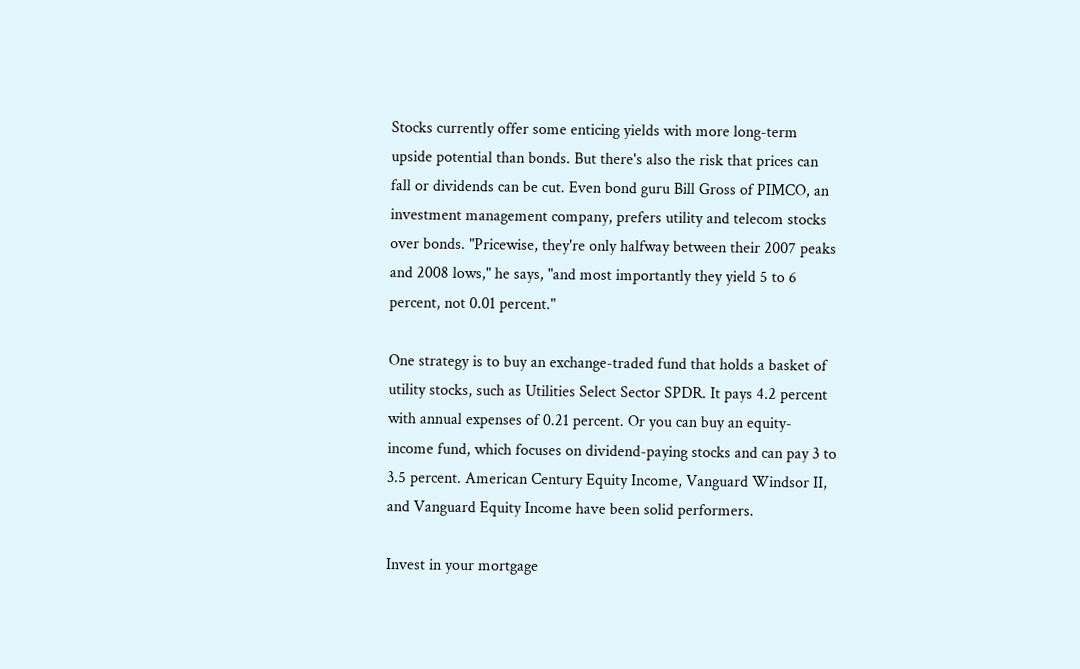Stocks currently offer some enticing yields with more long-term upside potential than bonds. But there's also the risk that prices can fall or dividends can be cut. Even bond guru Bill Gross of PIMCO, an investment management company, prefers utility and telecom stocks over bonds. "Pricewise, they're only halfway between their 2007 peaks and 2008 lows," he says, "and most importantly they yield 5 to 6 percent, not 0.01 percent."

One strategy is to buy an exchange-traded fund that holds a basket of utility stocks, such as Utilities Select Sector SPDR. It pays 4.2 percent with annual expenses of 0.21 percent. Or you can buy an equity-income fund, which focuses on dividend-paying stocks and can pay 3 to 3.5 percent. American Century Equity Income, Vanguard Windsor II, and Vanguard Equity Income have been solid performers.

Invest in your mortgage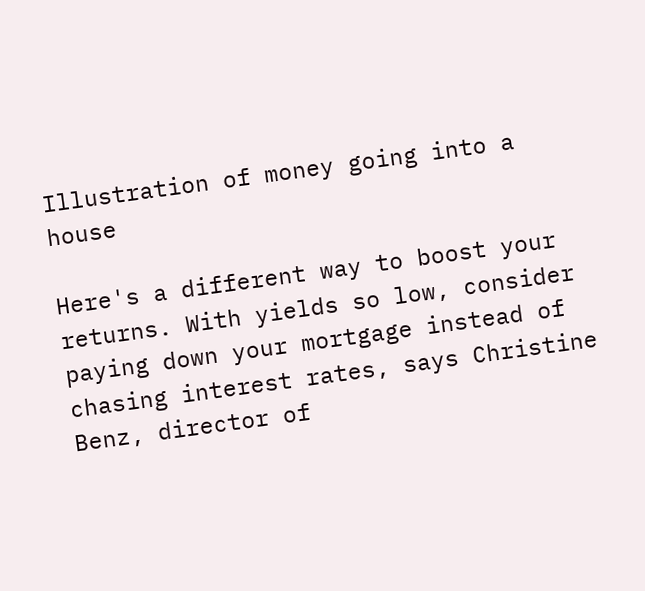Illustration of money going into a house

Here's a different way to boost your returns. With yields so low, consider paying down your mortgage instead of chasing interest rates, says Christine Benz, director of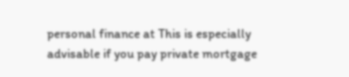personal finance at This is especially advisable if you pay private mortgage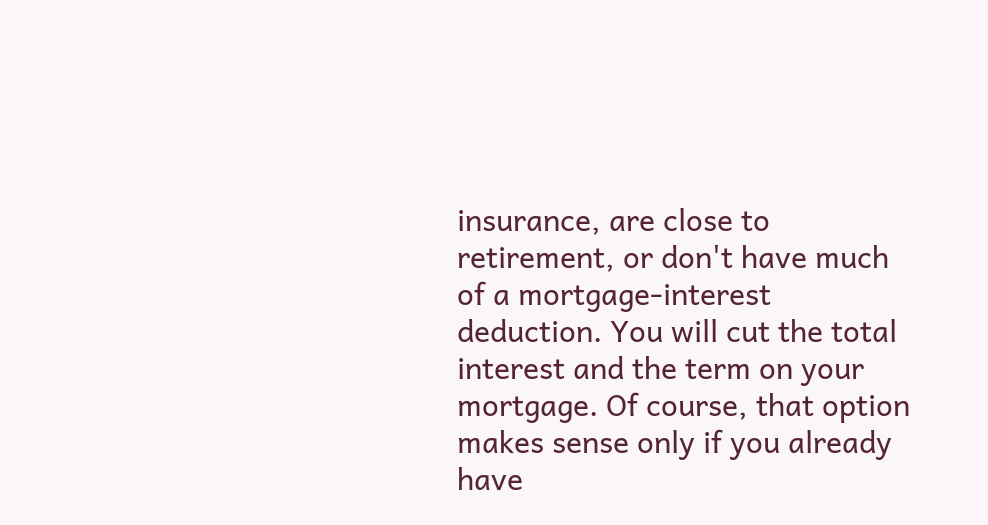insurance, are close to retirement, or don't have much of a mortgage-interest deduction. You will cut the total interest and the term on your mortgage. Of course, that option makes sense only if you already have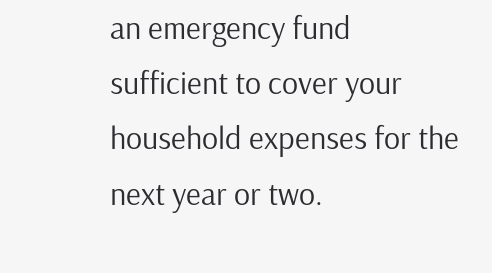an emergency fund sufficient to cover your household expenses for the next year or two.